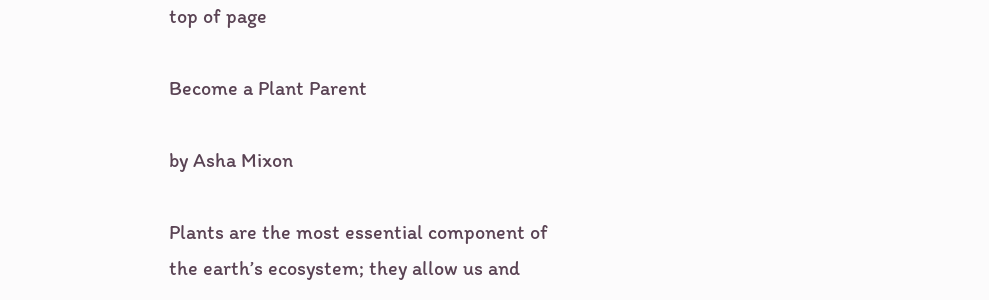top of page

Become a Plant Parent

by Asha Mixon

Plants are the most essential component of the earth’s ecosystem; they allow us and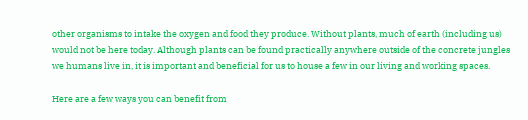other organisms to intake the oxygen and food they produce. Without plants, much of earth (including us) would not be here today. Although plants can be found practically anywhere outside of the concrete jungles we humans live in, it is important and beneficial for us to house a few in our living and working spaces.

Here are a few ways you can benefit from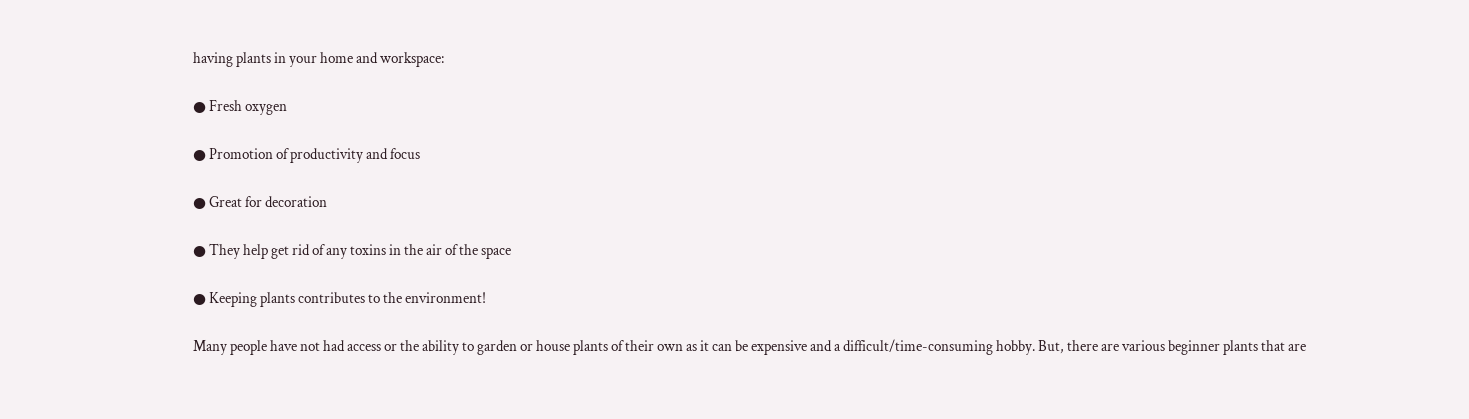having plants in your home and workspace:

● Fresh oxygen

● Promotion of productivity and focus

● Great for decoration

● They help get rid of any toxins in the air of the space

● Keeping plants contributes to the environment!

Many people have not had access or the ability to garden or house plants of their own as it can be expensive and a difficult/time-consuming hobby. But, there are various beginner plants that are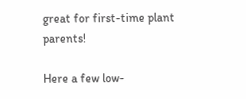great for first-time plant parents!

Here a few low-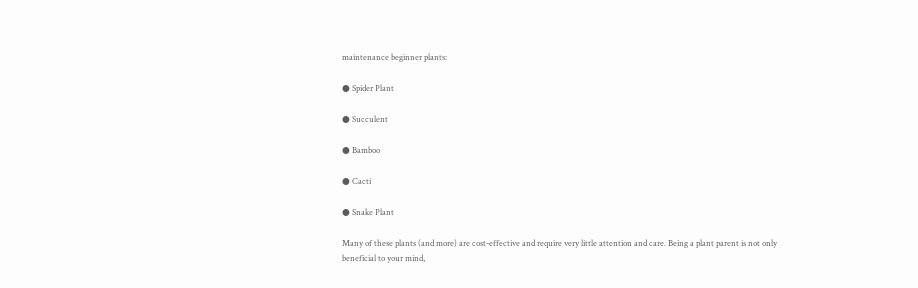maintenance beginner plants:

● Spider Plant

● Succulent

● Bamboo

● Cacti

● Snake Plant

Many of these plants (and more) are cost-effective and require very little attention and care. Being a plant parent is not only beneficial to your mind,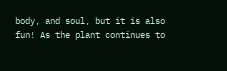body, and soul, but it is also fun! As the plant continues to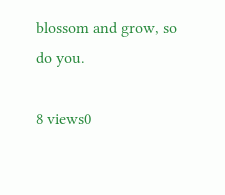blossom and grow, so do you.

8 views0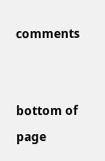comments


bottom of page